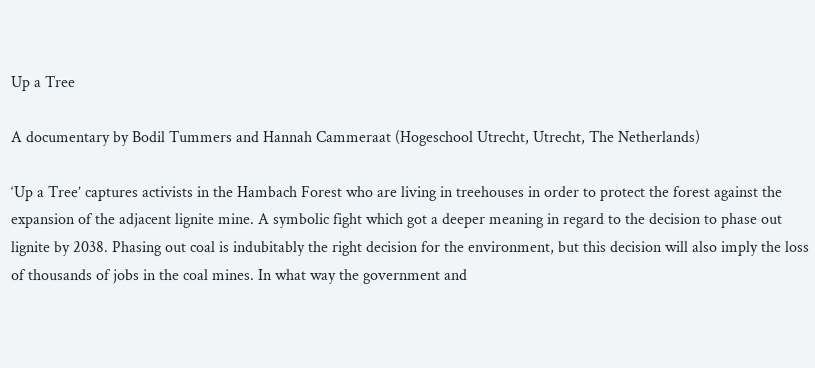Up a Tree

A documentary by Bodil Tummers and Hannah Cammeraat (Hogeschool Utrecht, Utrecht, The Netherlands)

‘Up a Tree’ captures activists in the Hambach Forest who are living in treehouses in order to protect the forest against the expansion of the adjacent lignite mine. A symbolic fight which got a deeper meaning in regard to the decision to phase out lignite by 2038. Phasing out coal is indubitably the right decision for the environment, but this decision will also imply the loss of thousands of jobs in the coal mines. In what way the government and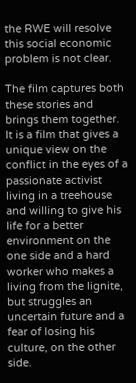the RWE will resolve this social economic problem is not clear.

The film captures both these stories and brings them together. It is a film that gives a unique view on the conflict in the eyes of a passionate activist living in a treehouse and willing to give his life for a better environment on the one side and a hard worker who makes a living from the lignite, but struggles an uncertain future and a fear of losing his culture, on the other side.